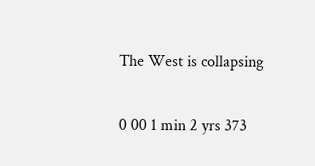The West is collapsing

0 00 1 min 2 yrs 373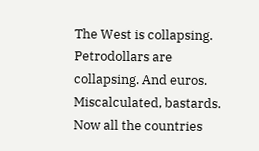The West is collapsing. Petrodollars are collapsing. And euros. Miscalculated, bastards. Now all the countries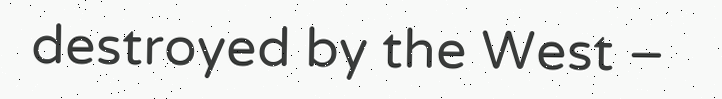destroyed by the West –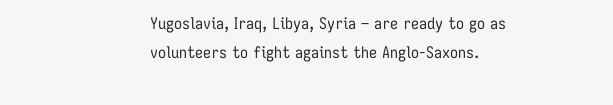Yugoslavia, Iraq, Libya, Syria – are ready to go as volunteers to fight against the Anglo-Saxons.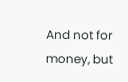And not for money, but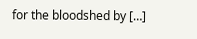for the bloodshed by […]